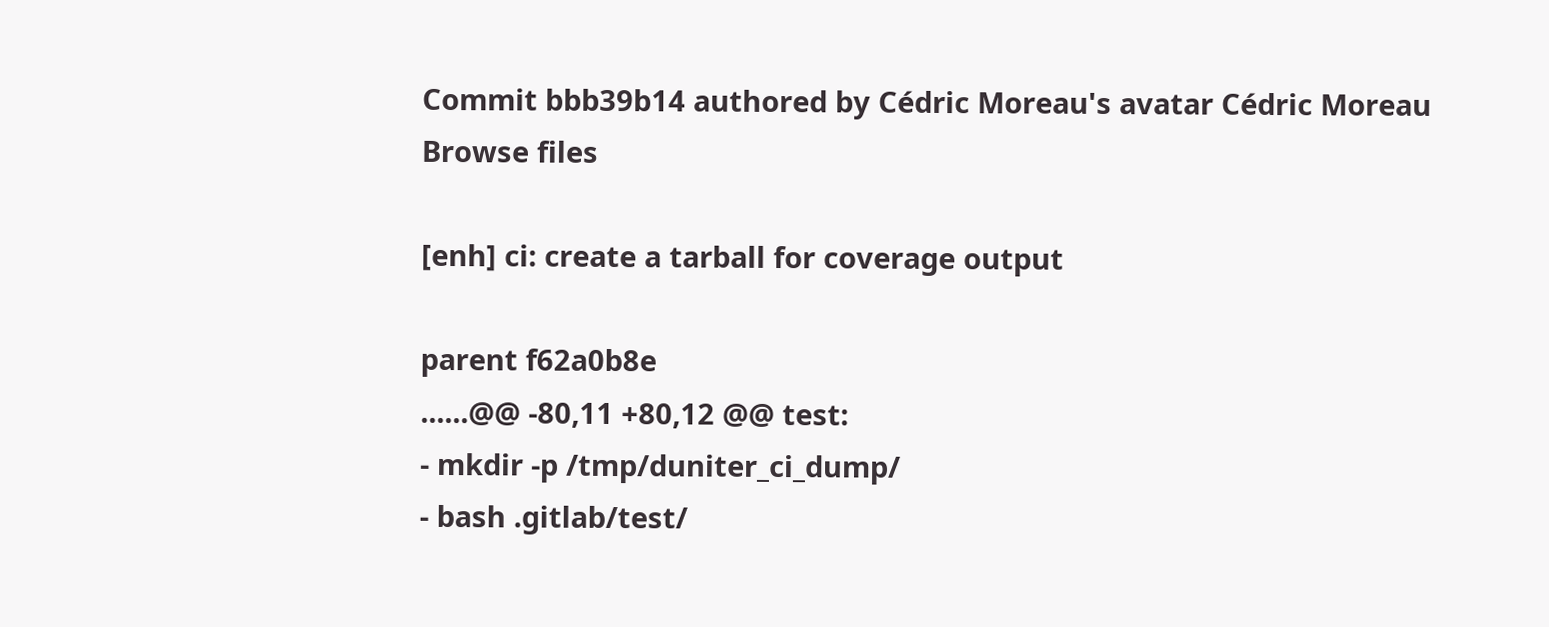Commit bbb39b14 authored by Cédric Moreau's avatar Cédric Moreau
Browse files

[enh] ci: create a tarball for coverage output

parent f62a0b8e
......@@ -80,11 +80,12 @@ test:
- mkdir -p /tmp/duniter_ci_dump/
- bash .gitlab/test/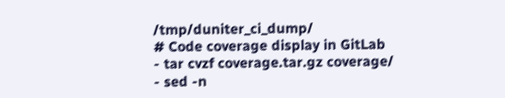/tmp/duniter_ci_dump/
# Code coverage display in GitLab
- tar cvzf coverage.tar.gz coverage/
- sed -n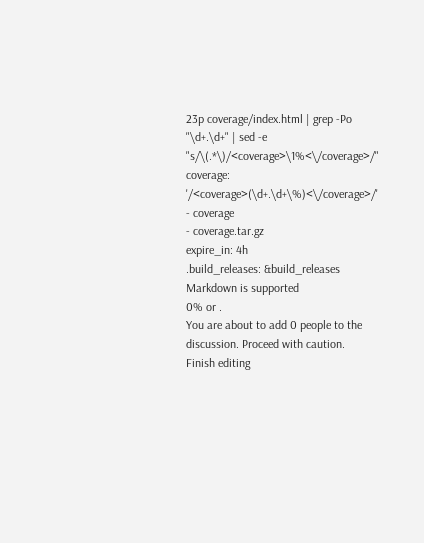23p coverage/index.html | grep -Po "\d+.\d+" | sed -e "s/\(.*\)/<coverage>\1%<\/coverage>/"
coverage: '/<coverage>(\d+.\d+\%)<\/coverage>/'
- coverage
- coverage.tar.gz
expire_in: 4h
.build_releases: &build_releases
Markdown is supported
0% or .
You are about to add 0 people to the discussion. Proceed with caution.
Finish editing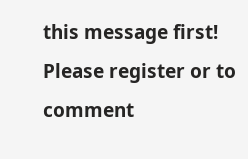this message first!
Please register or to comment